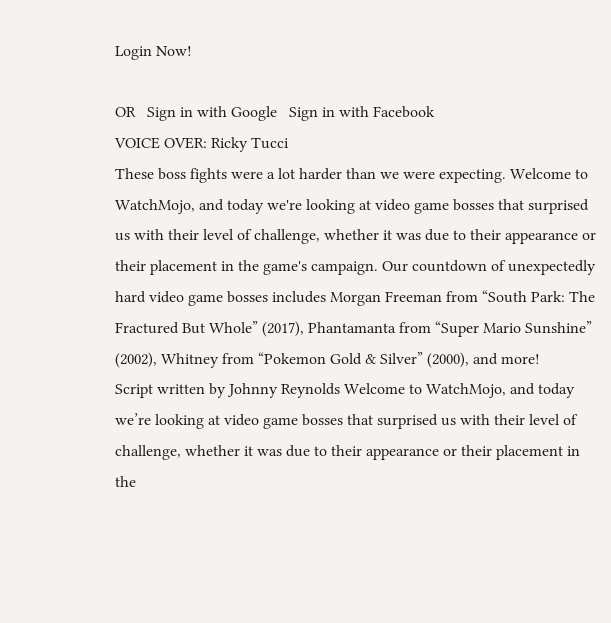Login Now!

OR   Sign in with Google   Sign in with Facebook
VOICE OVER: Ricky Tucci
These boss fights were a lot harder than we were expecting. Welcome to WatchMojo, and today we're looking at video game bosses that surprised us with their level of challenge, whether it was due to their appearance or their placement in the game's campaign. Our countdown of unexpectedly hard video game bosses includes Morgan Freeman from “South Park: The Fractured But Whole” (2017), Phantamanta from “Super Mario Sunshine” (2002), Whitney from “Pokemon Gold & Silver” (2000), and more!
Script written by Johnny Reynolds Welcome to WatchMojo, and today we’re looking at video game bosses that surprised us with their level of challenge, whether it was due to their appearance or their placement in the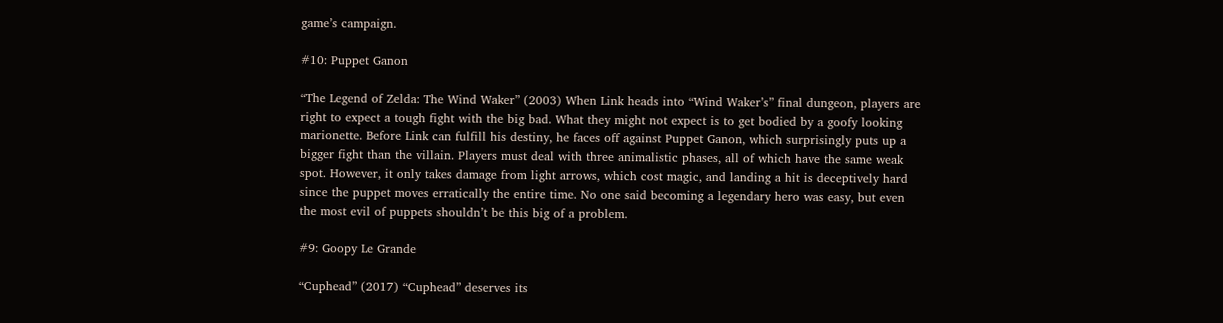game’s campaign.

#10: Puppet Ganon

“The Legend of Zelda: The Wind Waker” (2003) When Link heads into “Wind Waker’s” final dungeon, players are right to expect a tough fight with the big bad. What they might not expect is to get bodied by a goofy looking marionette. Before Link can fulfill his destiny, he faces off against Puppet Ganon, which surprisingly puts up a bigger fight than the villain. Players must deal with three animalistic phases, all of which have the same weak spot. However, it only takes damage from light arrows, which cost magic, and landing a hit is deceptively hard since the puppet moves erratically the entire time. No one said becoming a legendary hero was easy, but even the most evil of puppets shouldn’t be this big of a problem.

#9: Goopy Le Grande

“Cuphead” (2017) “Cuphead” deserves its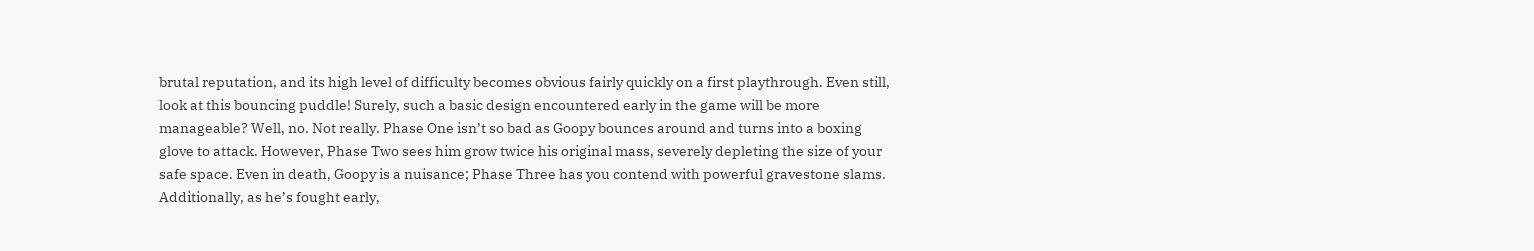brutal reputation, and its high level of difficulty becomes obvious fairly quickly on a first playthrough. Even still, look at this bouncing puddle! Surely, such a basic design encountered early in the game will be more manageable? Well, no. Not really. Phase One isn’t so bad as Goopy bounces around and turns into a boxing glove to attack. However, Phase Two sees him grow twice his original mass, severely depleting the size of your safe space. Even in death, Goopy is a nuisance; Phase Three has you contend with powerful gravestone slams. Additionally, as he’s fought early,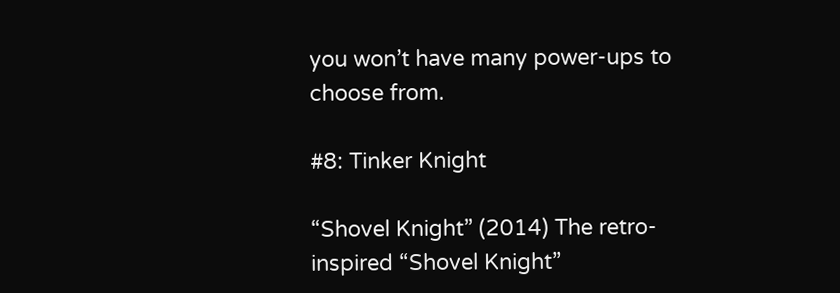you won’t have many power-ups to choose from.

#8: Tinker Knight

“Shovel Knight” (2014) The retro-inspired “Shovel Knight”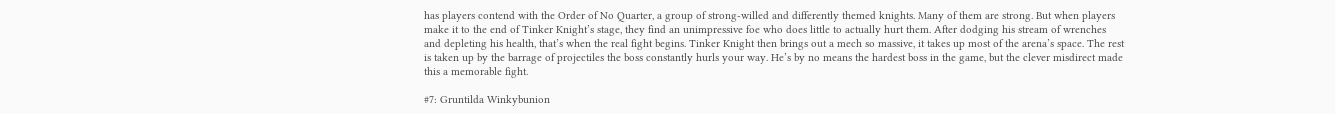has players contend with the Order of No Quarter, a group of strong-willed and differently themed knights. Many of them are strong. But when players make it to the end of Tinker Knight’s stage, they find an unimpressive foe who does little to actually hurt them. After dodging his stream of wrenches and depleting his health, that’s when the real fight begins. Tinker Knight then brings out a mech so massive, it takes up most of the arena’s space. The rest is taken up by the barrage of projectiles the boss constantly hurls your way. He’s by no means the hardest boss in the game, but the clever misdirect made this a memorable fight.

#7: Gruntilda Winkybunion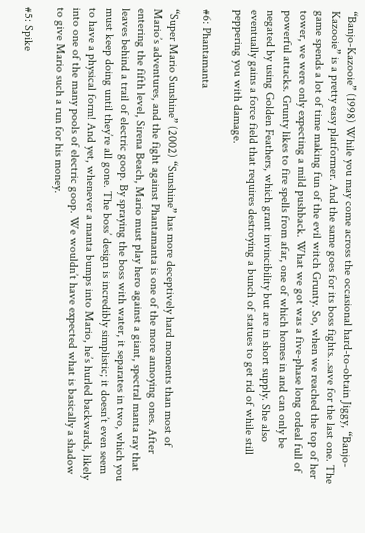“Banjo-Kazooie” (1998) While you may come across the occasional hard-to-obtain Jiggy, “Banjo-Kazooie” is a pretty easy platformer. And the same goes for its boss fights…save for the last one. The game spends a lot of time making fun of the evil witch Grunty. So, when we reached the top of her tower, we were only expecting a mild pushback. What we got was a five-phase long ordeal full of powerful attacks. Grunty likes to fire spells from afar, one of which homes in and can only be negated by using Golden Feathers, which grant invincibility but are in short supply. She also eventually gains a force field that requires destroying a bunch of statues to get rid of while still peppering you with damage.

#6: Phantamanta

“Super Mario Sunshine” (2002) “Sunshine” has more deceptively hard moments than most of Mario’s adventures, and the fight against Phantamanta is one of the more annoying ones. After entering the fifth level, Sirena Beach, Mario must play hero against a giant, spectral manta ray that leaves behind a trail of electric goop. By spraying the boss with water, it separates in two, which you must keep doing until they’re all gone. The boss’ design is incredibly simplistic; it doesn’t even seem to have a physical form! And yet, whenever a manta bumps into Mario, he’s hurled backwards, likely into one of the many pools of electric goop. We wouldn’t have expected what is basically a shadow to give Mario such a run for his money.

#5: Spike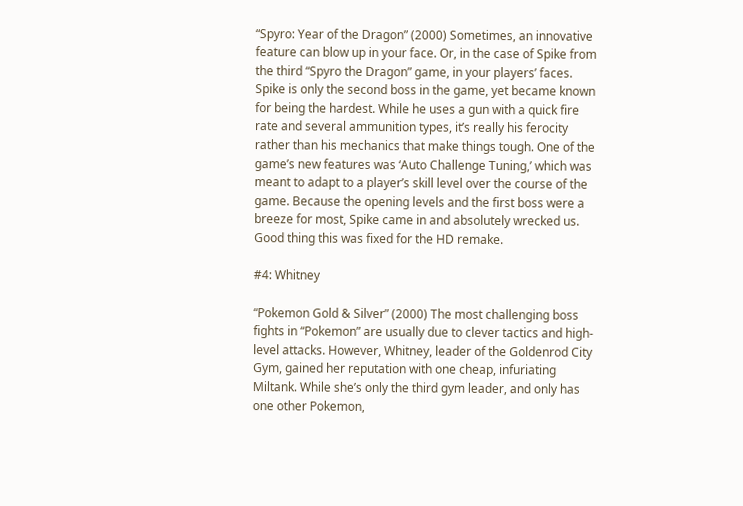“Spyro: Year of the Dragon” (2000) Sometimes, an innovative feature can blow up in your face. Or, in the case of Spike from the third “Spyro the Dragon” game, in your players’ faces. Spike is only the second boss in the game, yet became known for being the hardest. While he uses a gun with a quick fire rate and several ammunition types, it’s really his ferocity rather than his mechanics that make things tough. One of the game’s new features was ‘Auto Challenge Tuning,’ which was meant to adapt to a player’s skill level over the course of the game. Because the opening levels and the first boss were a breeze for most, Spike came in and absolutely wrecked us. Good thing this was fixed for the HD remake.

#4: Whitney

“Pokemon Gold & Silver” (2000) The most challenging boss fights in “Pokemon” are usually due to clever tactics and high-level attacks. However, Whitney, leader of the Goldenrod City Gym, gained her reputation with one cheap, infuriating Miltank. While she’s only the third gym leader, and only has one other Pokemon,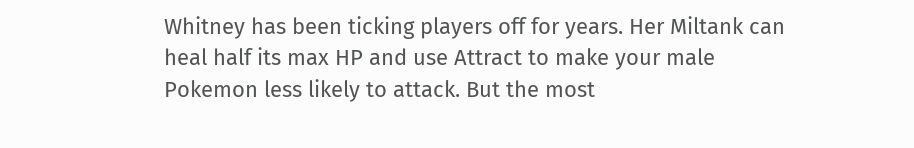Whitney has been ticking players off for years. Her Miltank can heal half its max HP and use Attract to make your male Pokemon less likely to attack. But the most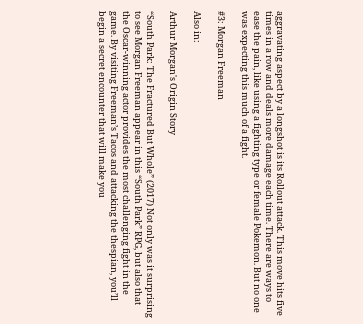aggravating aspect by a longshot is its Rollout attack. This move hits five times in a row and deals more damage each time. There are ways to ease the pain, like using a fighting type or female Pokemon. But no one was expecting this much of a fight.

#3: Morgan Freeman

Also in:

Arthur Morgan's Origin Story

“South Park: The Fractured But Whole” (2017) Not only was it surprising to see Morgan Freeman appear in this “South Park” RPG, but also that the Oscar-winning actor provides the most challenging fight in the game. By visiting Freeman’s Tacos and attacking the thespian, you’ll begin a secret encounter that will make you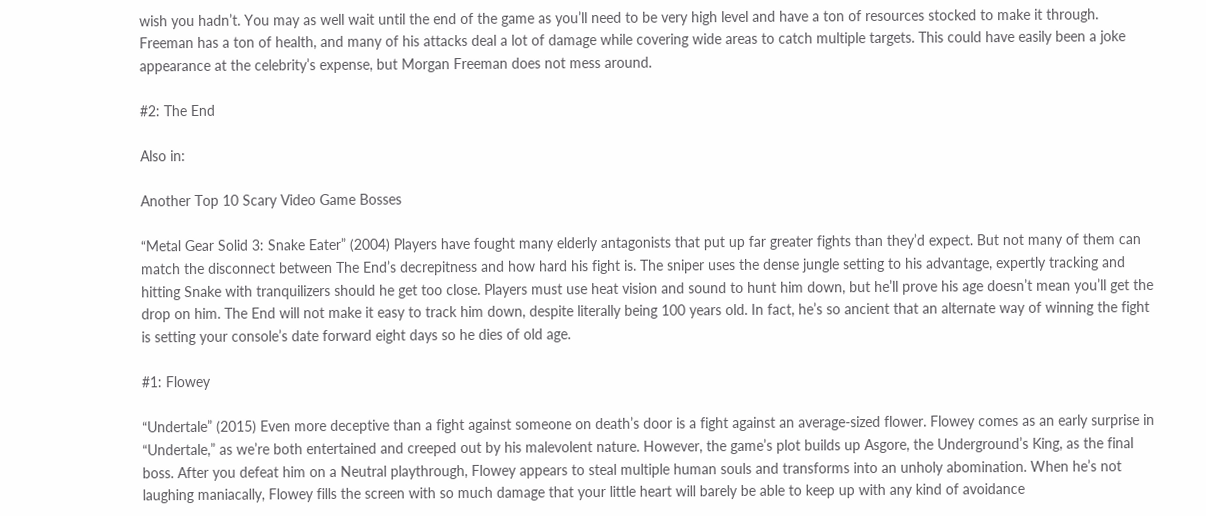wish you hadn’t. You may as well wait until the end of the game as you’ll need to be very high level and have a ton of resources stocked to make it through. Freeman has a ton of health, and many of his attacks deal a lot of damage while covering wide areas to catch multiple targets. This could have easily been a joke appearance at the celebrity’s expense, but Morgan Freeman does not mess around.

#2: The End

Also in:

Another Top 10 Scary Video Game Bosses

“Metal Gear Solid 3: Snake Eater” (2004) Players have fought many elderly antagonists that put up far greater fights than they’d expect. But not many of them can match the disconnect between The End’s decrepitness and how hard his fight is. The sniper uses the dense jungle setting to his advantage, expertly tracking and hitting Snake with tranquilizers should he get too close. Players must use heat vision and sound to hunt him down, but he’ll prove his age doesn’t mean you’ll get the drop on him. The End will not make it easy to track him down, despite literally being 100 years old. In fact, he’s so ancient that an alternate way of winning the fight is setting your console’s date forward eight days so he dies of old age.

#1: Flowey

“Undertale” (2015) Even more deceptive than a fight against someone on death’s door is a fight against an average-sized flower. Flowey comes as an early surprise in “Undertale,” as we’re both entertained and creeped out by his malevolent nature. However, the game’s plot builds up Asgore, the Underground’s King, as the final boss. After you defeat him on a Neutral playthrough, Flowey appears to steal multiple human souls and transforms into an unholy abomination. When he’s not laughing maniacally, Flowey fills the screen with so much damage that your little heart will barely be able to keep up with any kind of avoidance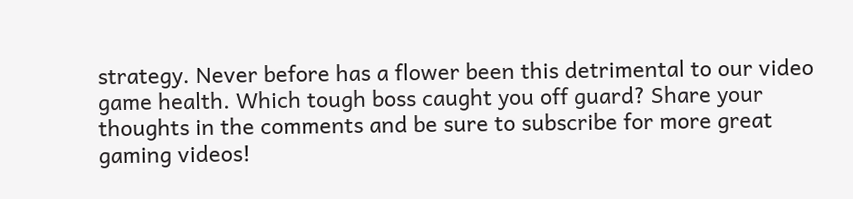strategy. Never before has a flower been this detrimental to our video game health. Which tough boss caught you off guard? Share your thoughts in the comments and be sure to subscribe for more great gaming videos!